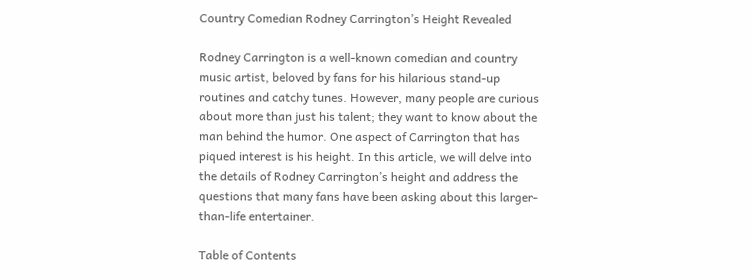Country Comedian Rodney Carrington’s Height Revealed

Rodney Carrington is a well-known comedian and country music artist, beloved by fans for his hilarious stand-up routines and catchy tunes. However, many people are curious about more than just his talent; they want to know about the man behind the humor. One aspect of Carrington that has piqued interest is his height. In this article, we will delve into the details of Rodney Carrington’s height and address the questions that many fans have been asking about this larger-than-life entertainer.

Table of Contents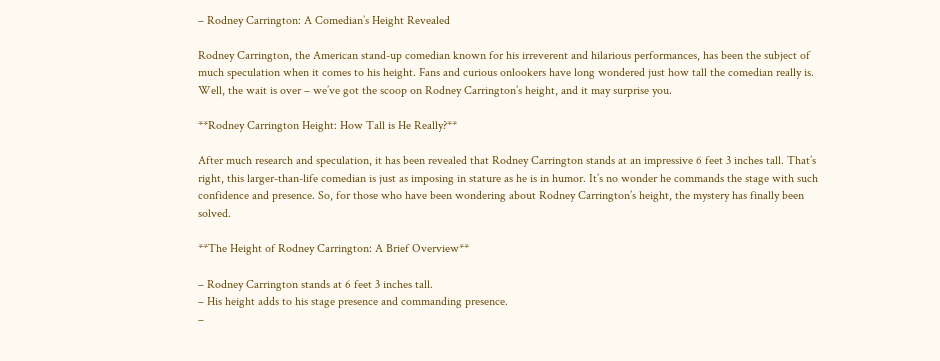– Rodney Carrington: A Comedian’s Height Revealed

Rodney Carrington, the American stand-up comedian known for his irreverent and hilarious performances, has been the subject of much speculation when it comes to his height. Fans and curious onlookers have long wondered just how tall the comedian really is. Well, the wait is over – we’ve got the scoop on Rodney Carrington’s height, and it may surprise you.

**Rodney Carrington Height: How Tall is He Really?**

After much research and speculation, it has been revealed that Rodney Carrington stands at an impressive 6 feet 3 inches tall. That’s right, this larger-than-life comedian is just as imposing in stature as he is in humor. It’s no wonder he commands the stage with such confidence and presence. So, for those who have been wondering about Rodney Carrington’s height, the mystery has finally been solved.

**The Height of Rodney Carrington: A Brief Overview**

– Rodney Carrington stands at 6 feet 3 inches tall.
– His height adds to his stage presence and commanding presence.
–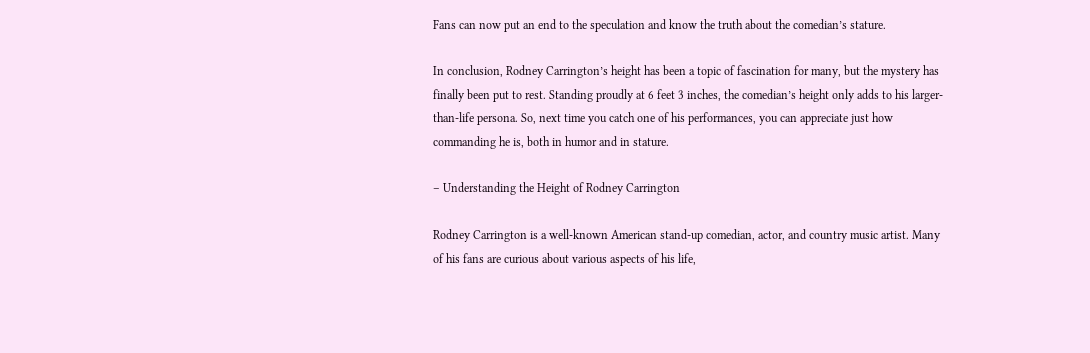Fans can now put an end to the speculation and know the truth about the comedian’s stature.

In conclusion, Rodney Carrington’s height has been a topic of fascination for many, but the mystery has finally been put to rest. Standing proudly at 6 feet 3 inches, the comedian’s height only adds to his larger-than-life persona. So, next time you catch one of his performances, you can appreciate just how commanding he is, both in humor and in stature.

– Understanding the Height of Rodney Carrington

Rodney Carrington is a well-known American stand-up comedian, actor, and country music artist. Many of his fans are curious about various aspects of his life,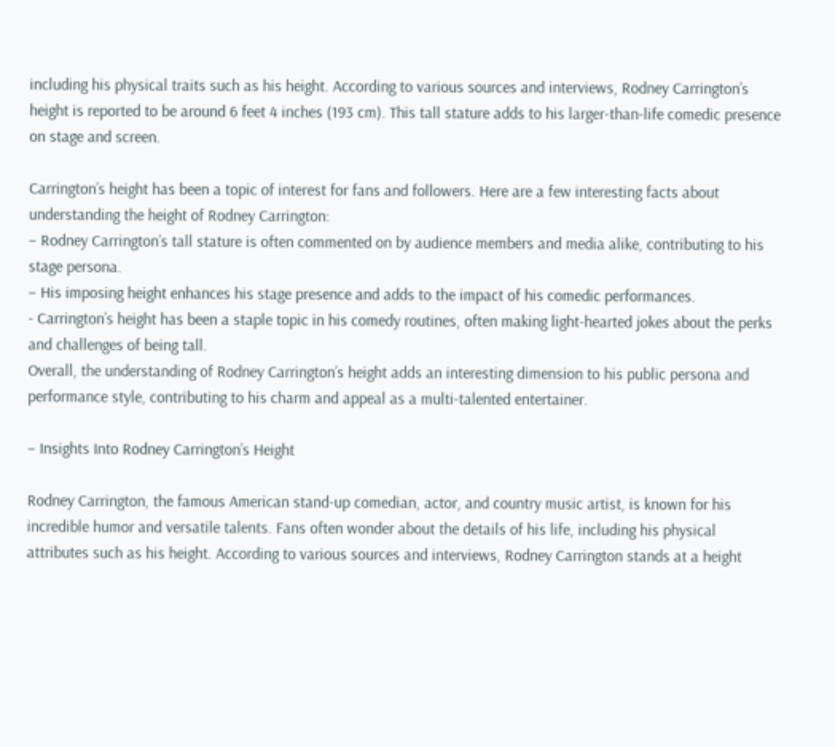including his physical traits such as his height. According to various sources and interviews, Rodney Carrington’s height is reported to be around 6 feet 4 inches (193 cm). This tall stature adds to his larger-than-life comedic presence on stage and screen.

Carrington’s height has been a topic of interest for fans and followers. Here are a few interesting facts about understanding the height of Rodney Carrington:
– Rodney Carrington’s tall stature is often commented on by audience members and media alike, contributing to his stage persona.
– His imposing height enhances his stage presence and adds to the impact of his comedic performances.
- Carrington’s height has been a staple topic in his comedy routines, often making light-hearted jokes about the perks and challenges of being tall.
Overall, the understanding of Rodney Carrington’s height adds an interesting dimension to his public persona and performance style, contributing to his charm and appeal as a multi-talented entertainer.

– Insights Into Rodney Carrington’s Height

Rodney Carrington, the famous American stand-up comedian, actor, and country music artist, is known for his incredible humor and versatile talents. Fans often wonder about the details of his life, including his physical attributes such as his height. According to various sources and interviews, Rodney Carrington stands at a height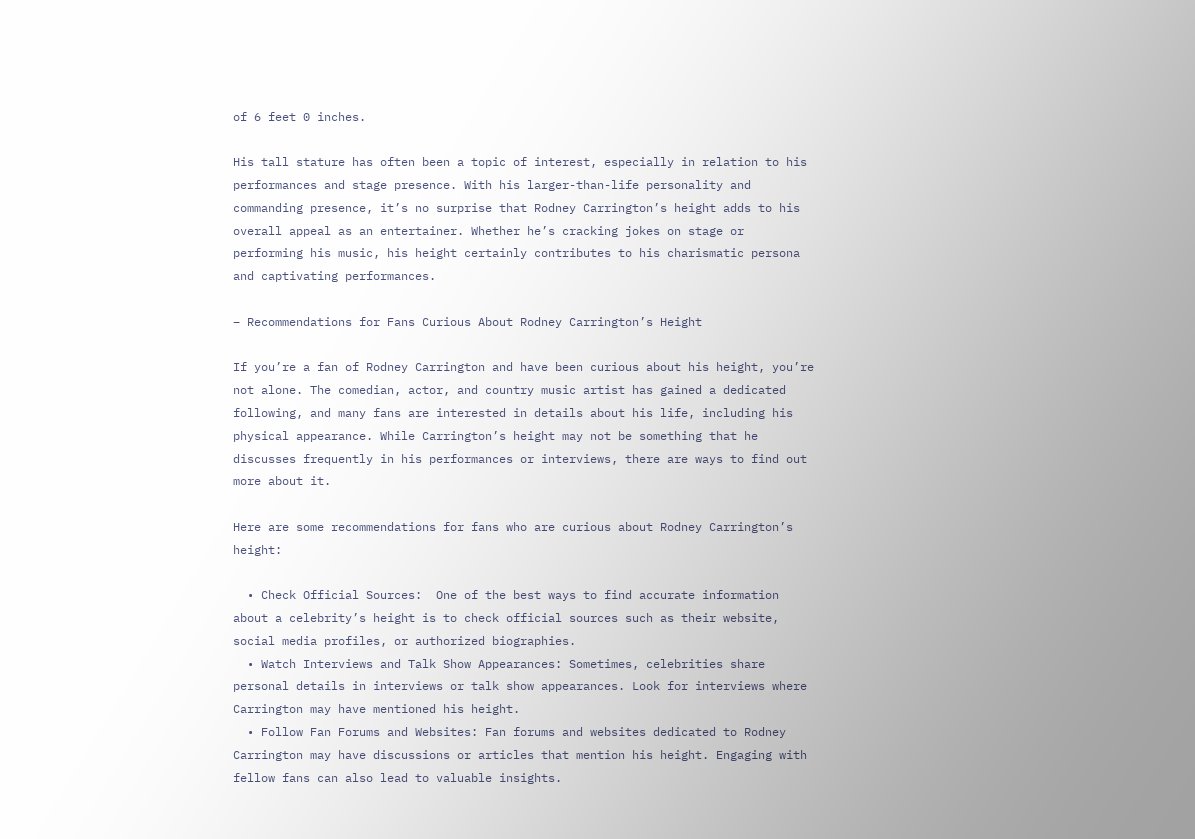of 6 feet 0 inches.

His tall stature has often been a topic of interest, especially in relation to his performances and stage presence. With his larger-than-life personality and commanding presence, it’s no surprise that Rodney Carrington’s height adds to his overall appeal as an entertainer. Whether he’s cracking jokes on stage or performing his music, his height certainly contributes to his charismatic persona and captivating performances.

– Recommendations for Fans Curious About Rodney Carrington’s Height

If you’re a fan of Rodney Carrington and have been curious about his height, you’re not alone. The comedian, actor, and country music artist has gained a dedicated following, and many fans are interested in details about his life, including his physical appearance. While Carrington’s height may not be something that he discusses frequently in his performances or interviews, there are ways to find out more about it.

Here are some recommendations for fans who are curious about Rodney Carrington’s height:

  • Check Official Sources:  One of the best ways to find accurate information about a celebrity’s height is to check official sources such as their website, social media profiles, or authorized biographies.
  • Watch Interviews and Talk Show Appearances: Sometimes, celebrities share personal details in interviews or talk show appearances. Look for interviews where Carrington may have mentioned his height.
  • Follow Fan Forums and Websites: Fan forums and websites dedicated to Rodney Carrington may have discussions or articles that mention his height. Engaging with fellow fans can also lead to valuable insights.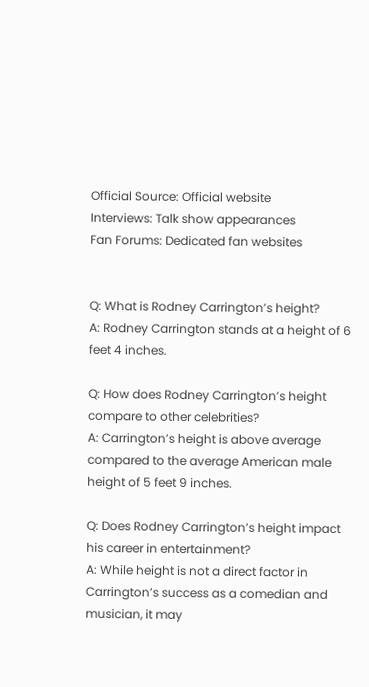Official Source: Official website
Interviews: Talk show appearances
Fan Forums: Dedicated fan websites


Q: What is Rodney Carrington’s height?
A: Rodney Carrington stands at a height of 6 feet 4 inches.

Q: How does Rodney Carrington’s height compare to other celebrities?
A: Carrington’s height is above average compared to the average American male height of 5 feet 9 inches.

Q: Does Rodney Carrington’s height impact his career in entertainment?
A: While height is not a direct factor in Carrington’s success as a comedian and musician, it may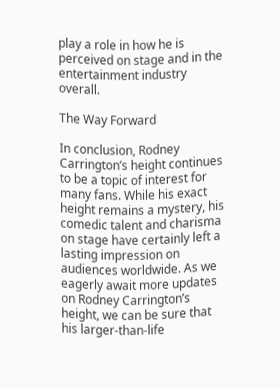play a role in how he is perceived on stage and in the entertainment industry overall.

The Way Forward

In conclusion, Rodney Carrington’s height continues to be a topic of interest for many fans. While his exact height remains a mystery, his comedic talent and charisma on stage have certainly left a lasting impression on audiences worldwide. As we eagerly await more updates on Rodney Carrington’s height, we can be sure that his larger-than-life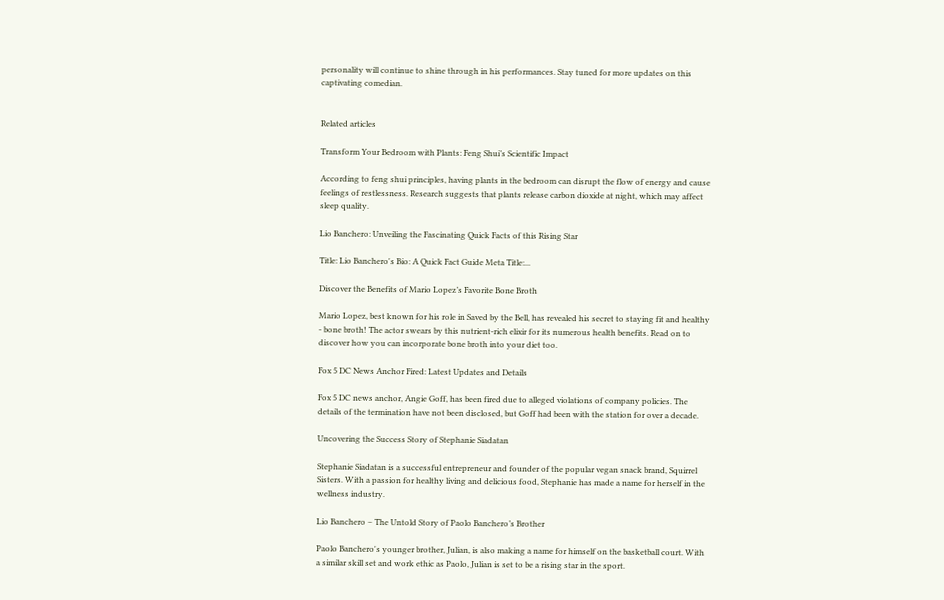personality will continue to shine through in his performances. Stay tuned for more updates on this captivating comedian.


Related articles

Transform Your Bedroom with Plants: Feng Shui’s Scientific Impact

According to feng shui principles, having plants in the bedroom can disrupt the flow of energy and cause feelings of restlessness. Research suggests that plants release carbon dioxide at night, which may affect sleep quality.

Lio Banchero: Unveiling the Fascinating Quick Facts of this Rising Star

Title: Lio Banchero's Bio: A Quick Fact Guide Meta Title:...

Discover the Benefits of Mario Lopez’s Favorite Bone Broth

Mario Lopez, best known for his role in Saved by the Bell, has revealed his secret to staying fit and healthy - bone broth! The actor swears by this nutrient-rich elixir for its numerous health benefits. Read on to discover how you can incorporate bone broth into your diet too.

Fox 5 DC News Anchor Fired: Latest Updates and Details

Fox 5 DC news anchor, Angie Goff, has been fired due to alleged violations of company policies. The details of the termination have not been disclosed, but Goff had been with the station for over a decade.

Uncovering the Success Story of Stephanie Siadatan

Stephanie Siadatan is a successful entrepreneur and founder of the popular vegan snack brand, Squirrel Sisters. With a passion for healthy living and delicious food, Stephanie has made a name for herself in the wellness industry.

Lio Banchero – The Untold Story of Paolo Banchero’s Brother

Paolo Banchero's younger brother, Julian, is also making a name for himself on the basketball court. With a similar skill set and work ethic as Paolo, Julian is set to be a rising star in the sport.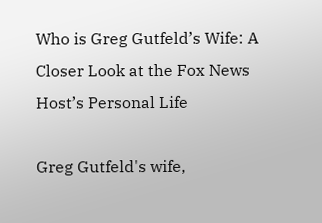Who is Greg Gutfeld’s Wife: A Closer Look at the Fox News Host’s Personal Life

Greg Gutfeld's wife,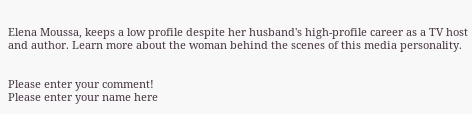Elena Moussa, keeps a low profile despite her husband's high-profile career as a TV host and author. Learn more about the woman behind the scenes of this media personality.


Please enter your comment!
Please enter your name here